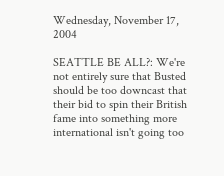Wednesday, November 17, 2004

SEATTLE BE ALL?: We're not entirely sure that Busted should be too downcast that their bid to spin their British fame into something more international isn't going too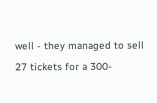well - they managed to sell 27 tickets for a 300-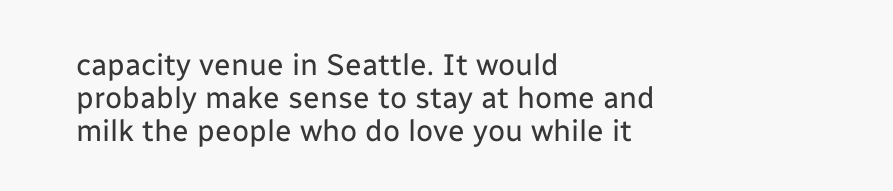capacity venue in Seattle. It would probably make sense to stay at home and milk the people who do love you while it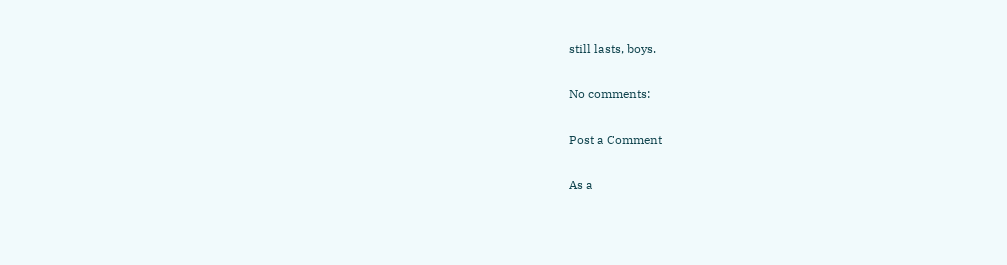still lasts, boys.

No comments:

Post a Comment

As a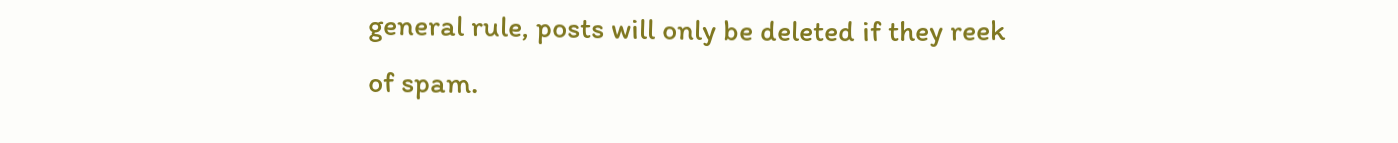general rule, posts will only be deleted if they reek of spam.